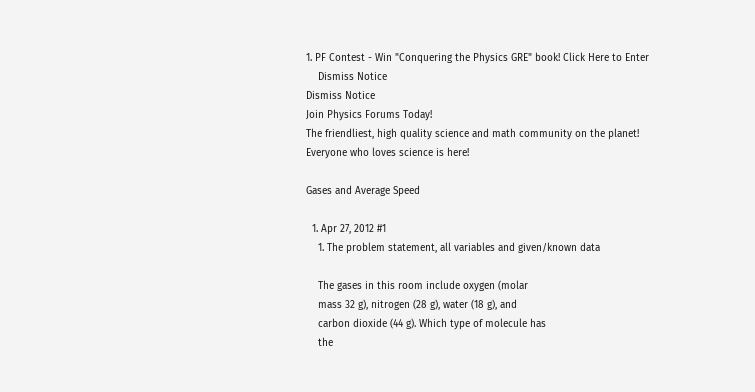1. PF Contest - Win "Conquering the Physics GRE" book! Click Here to Enter
    Dismiss Notice
Dismiss Notice
Join Physics Forums Today!
The friendliest, high quality science and math community on the planet! Everyone who loves science is here!

Gases and Average Speed

  1. Apr 27, 2012 #1
    1. The problem statement, all variables and given/known data

    The gases in this room include oxygen (molar
    mass 32 g), nitrogen (28 g), water (18 g), and
    carbon dioxide (44 g). Which type of molecule has
    the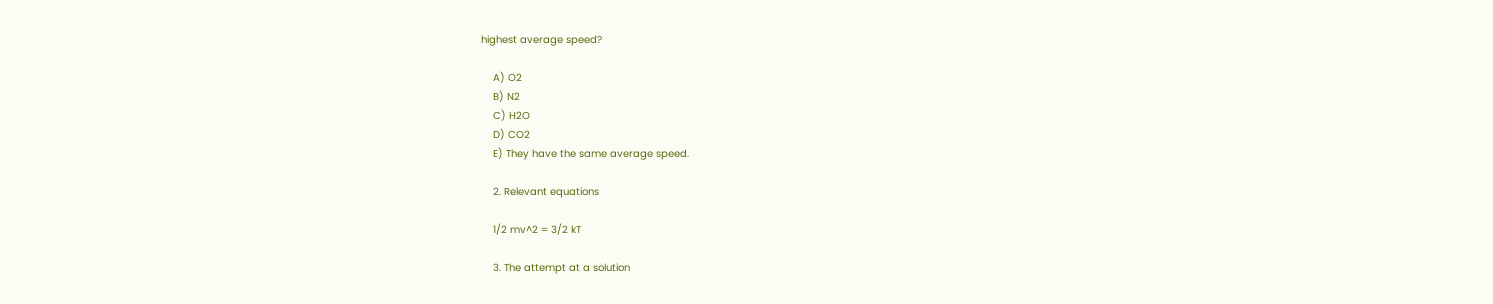highest average speed?

    A) O2
    B) N2
    C) H2O
    D) CO2
    E) They have the same average speed.

    2. Relevant equations

    1/2 mv^2 = 3/2 kT

    3. The attempt at a solution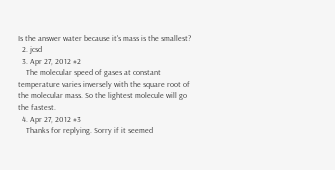Is the answer water because it's mass is the smallest?
  2. jcsd
  3. Apr 27, 2012 #2
    The molecular speed of gases at constant temperature varies inversely with the square root of the molecular mass. So the lightest molecule will go the fastest.
  4. Apr 27, 2012 #3
    Thanks for replying. Sorry if it seemed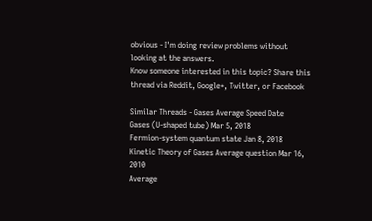obvious - I'm doing review problems without looking at the answers.
Know someone interested in this topic? Share this thread via Reddit, Google+, Twitter, or Facebook

Similar Threads - Gases Average Speed Date
Gases (U-shaped tube) Mar 5, 2018
Fermion-system quantum state Jan 8, 2018
Kinetic Theory of Gases Average question Mar 16, 2010
Average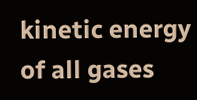kinetic energy of all gases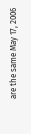are the same May 17, 2006